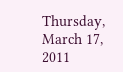Thursday, March 17, 2011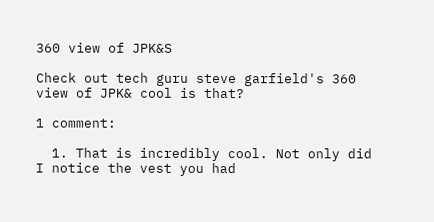360 view of JPK&S

Check out tech guru steve garfield's 360 view of JPK& cool is that?

1 comment:

  1. That is incredibly cool. Not only did I notice the vest you had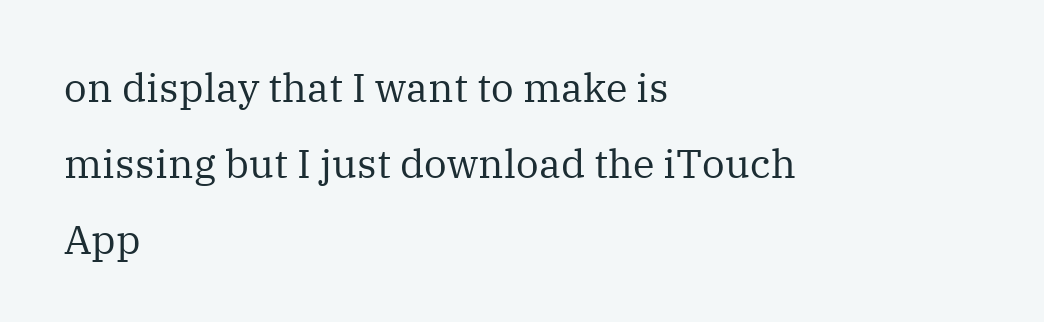on display that I want to make is missing but I just download the iTouch App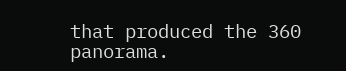that produced the 360 panorama.